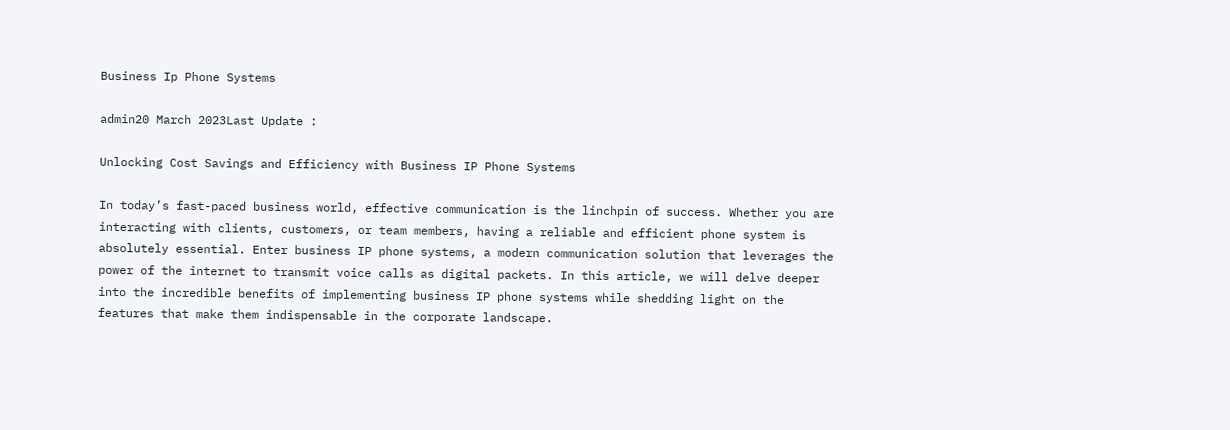Business Ip Phone Systems

admin20 March 2023Last Update :

Unlocking Cost Savings and Efficiency with Business IP Phone Systems

In today’s fast-paced business world, effective communication is the linchpin of success. Whether you are interacting with clients, customers, or team members, having a reliable and efficient phone system is absolutely essential. Enter business IP phone systems, a modern communication solution that leverages the power of the internet to transmit voice calls as digital packets. In this article, we will delve deeper into the incredible benefits of implementing business IP phone systems while shedding light on the features that make them indispensable in the corporate landscape.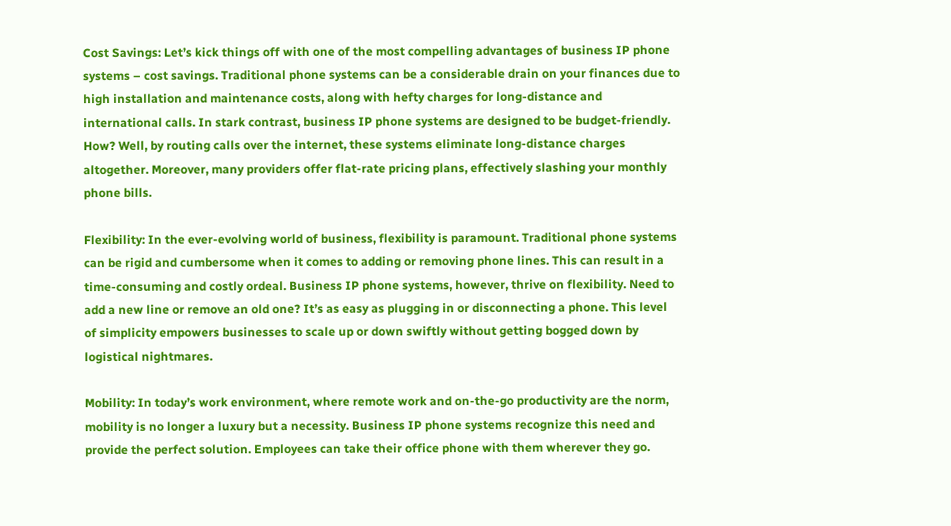Cost Savings: Let’s kick things off with one of the most compelling advantages of business IP phone systems – cost savings. Traditional phone systems can be a considerable drain on your finances due to high installation and maintenance costs, along with hefty charges for long-distance and international calls. In stark contrast, business IP phone systems are designed to be budget-friendly. How? Well, by routing calls over the internet, these systems eliminate long-distance charges altogether. Moreover, many providers offer flat-rate pricing plans, effectively slashing your monthly phone bills.

Flexibility: In the ever-evolving world of business, flexibility is paramount. Traditional phone systems can be rigid and cumbersome when it comes to adding or removing phone lines. This can result in a time-consuming and costly ordeal. Business IP phone systems, however, thrive on flexibility. Need to add a new line or remove an old one? It’s as easy as plugging in or disconnecting a phone. This level of simplicity empowers businesses to scale up or down swiftly without getting bogged down by logistical nightmares.

Mobility: In today’s work environment, where remote work and on-the-go productivity are the norm, mobility is no longer a luxury but a necessity. Business IP phone systems recognize this need and provide the perfect solution. Employees can take their office phone with them wherever they go.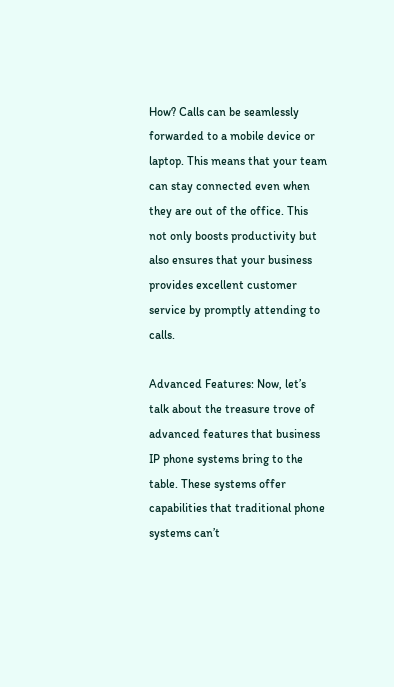How? Calls can be seamlessly forwarded to a mobile device or laptop. This means that your team can stay connected even when they are out of the office. This not only boosts productivity but also ensures that your business provides excellent customer service by promptly attending to calls.

Advanced Features: Now, let’s talk about the treasure trove of advanced features that business IP phone systems bring to the table. These systems offer capabilities that traditional phone systems can’t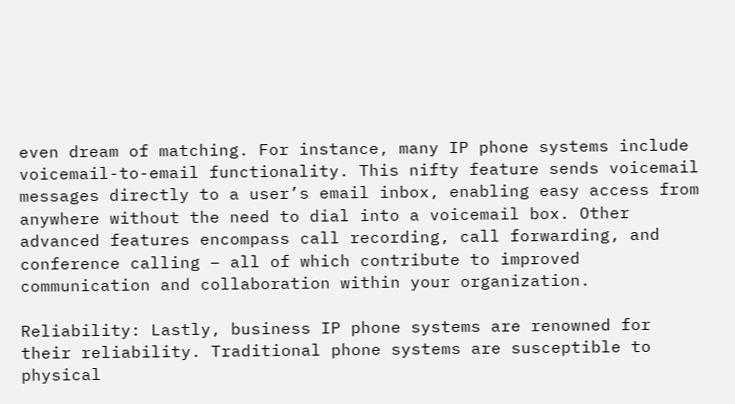even dream of matching. For instance, many IP phone systems include voicemail-to-email functionality. This nifty feature sends voicemail messages directly to a user’s email inbox, enabling easy access from anywhere without the need to dial into a voicemail box. Other advanced features encompass call recording, call forwarding, and conference calling – all of which contribute to improved communication and collaboration within your organization.

Reliability: Lastly, business IP phone systems are renowned for their reliability. Traditional phone systems are susceptible to physical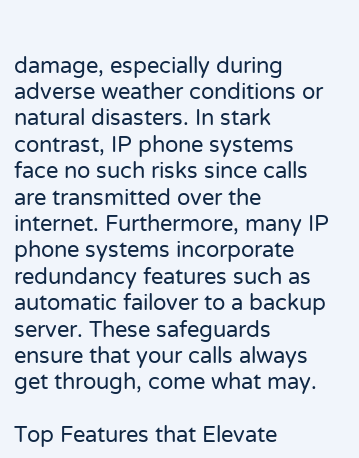damage, especially during adverse weather conditions or natural disasters. In stark contrast, IP phone systems face no such risks since calls are transmitted over the internet. Furthermore, many IP phone systems incorporate redundancy features such as automatic failover to a backup server. These safeguards ensure that your calls always get through, come what may.

Top Features that Elevate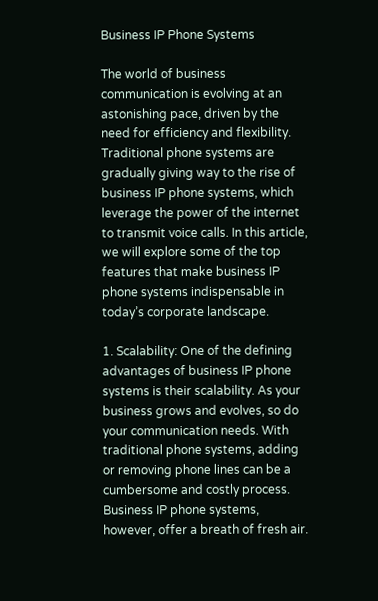Business IP Phone Systems

The world of business communication is evolving at an astonishing pace, driven by the need for efficiency and flexibility. Traditional phone systems are gradually giving way to the rise of business IP phone systems, which leverage the power of the internet to transmit voice calls. In this article, we will explore some of the top features that make business IP phone systems indispensable in today’s corporate landscape.

1. Scalability: One of the defining advantages of business IP phone systems is their scalability. As your business grows and evolves, so do your communication needs. With traditional phone systems, adding or removing phone lines can be a cumbersome and costly process. Business IP phone systems, however, offer a breath of fresh air.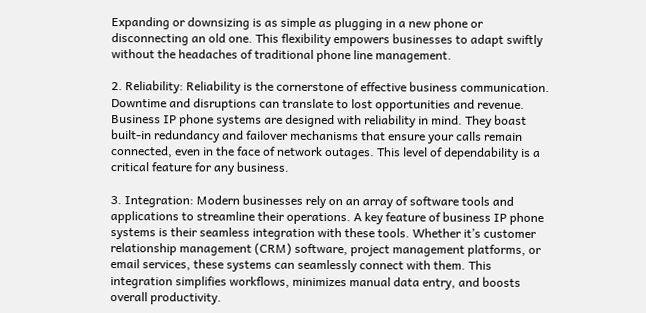Expanding or downsizing is as simple as plugging in a new phone or disconnecting an old one. This flexibility empowers businesses to adapt swiftly without the headaches of traditional phone line management.

2. Reliability: Reliability is the cornerstone of effective business communication. Downtime and disruptions can translate to lost opportunities and revenue. Business IP phone systems are designed with reliability in mind. They boast built-in redundancy and failover mechanisms that ensure your calls remain connected, even in the face of network outages. This level of dependability is a critical feature for any business.

3. Integration: Modern businesses rely on an array of software tools and applications to streamline their operations. A key feature of business IP phone systems is their seamless integration with these tools. Whether it’s customer relationship management (CRM) software, project management platforms, or email services, these systems can seamlessly connect with them. This integration simplifies workflows, minimizes manual data entry, and boosts overall productivity.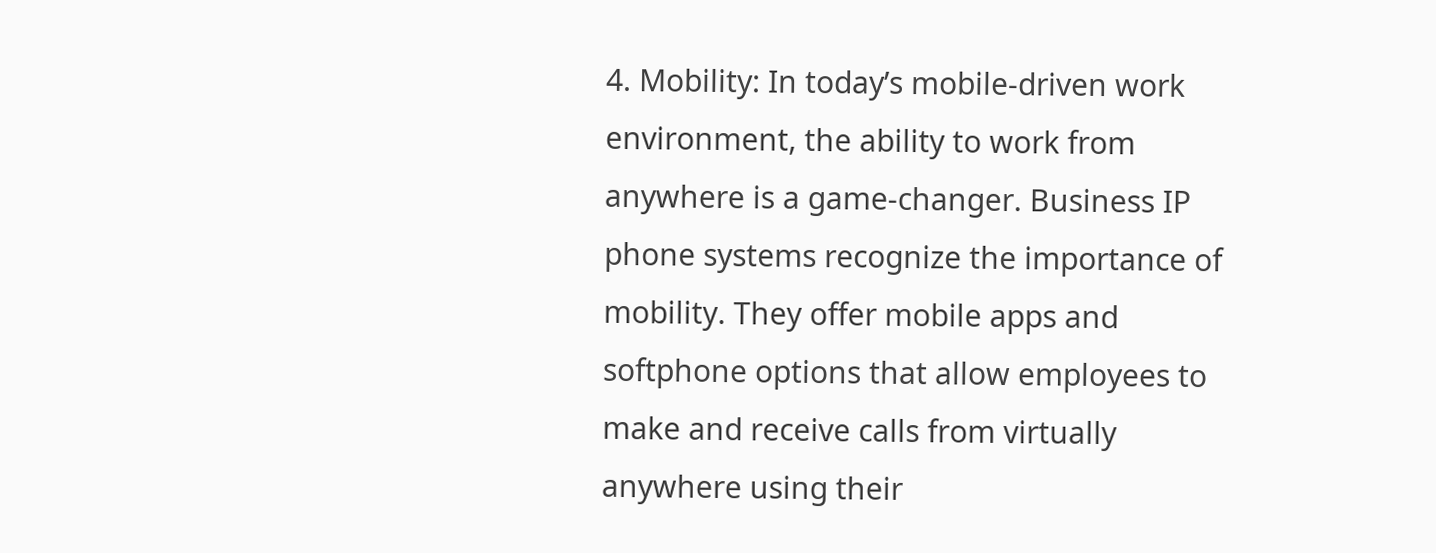4. Mobility: In today’s mobile-driven work environment, the ability to work from anywhere is a game-changer. Business IP phone systems recognize the importance of mobility. They offer mobile apps and softphone options that allow employees to make and receive calls from virtually anywhere using their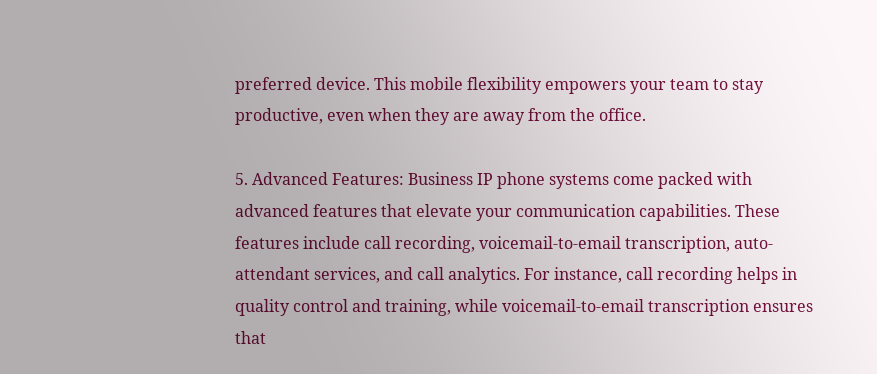preferred device. This mobile flexibility empowers your team to stay productive, even when they are away from the office.

5. Advanced Features: Business IP phone systems come packed with advanced features that elevate your communication capabilities. These features include call recording, voicemail-to-email transcription, auto-attendant services, and call analytics. For instance, call recording helps in quality control and training, while voicemail-to-email transcription ensures that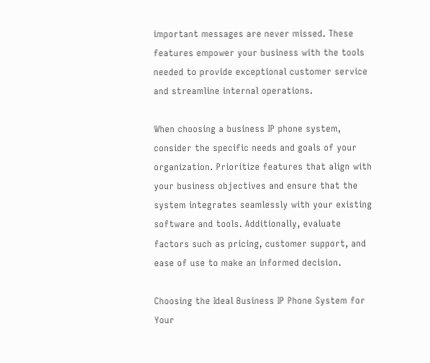important messages are never missed. These features empower your business with the tools needed to provide exceptional customer service and streamline internal operations.

When choosing a business IP phone system, consider the specific needs and goals of your organization. Prioritize features that align with your business objectives and ensure that the system integrates seamlessly with your existing software and tools. Additionally, evaluate factors such as pricing, customer support, and ease of use to make an informed decision.

Choosing the Ideal Business IP Phone System for Your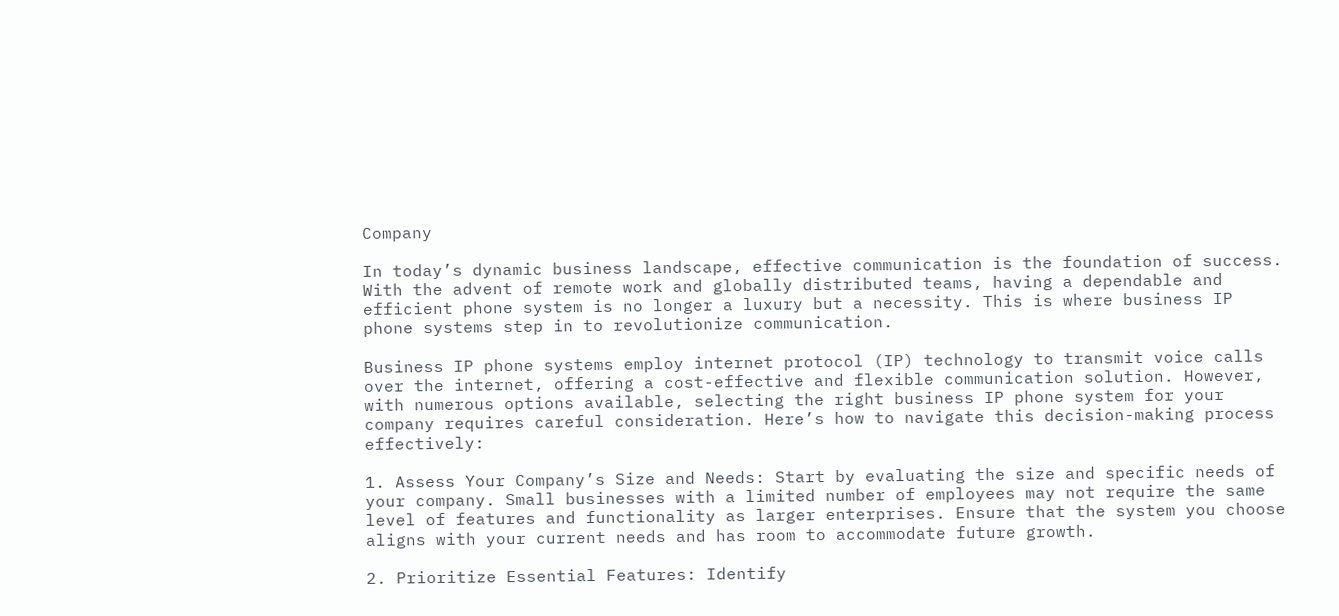Company

In today’s dynamic business landscape, effective communication is the foundation of success. With the advent of remote work and globally distributed teams, having a dependable and efficient phone system is no longer a luxury but a necessity. This is where business IP phone systems step in to revolutionize communication.

Business IP phone systems employ internet protocol (IP) technology to transmit voice calls over the internet, offering a cost-effective and flexible communication solution. However, with numerous options available, selecting the right business IP phone system for your company requires careful consideration. Here’s how to navigate this decision-making process effectively:

1. Assess Your Company’s Size and Needs: Start by evaluating the size and specific needs of your company. Small businesses with a limited number of employees may not require the same level of features and functionality as larger enterprises. Ensure that the system you choose aligns with your current needs and has room to accommodate future growth.

2. Prioritize Essential Features: Identify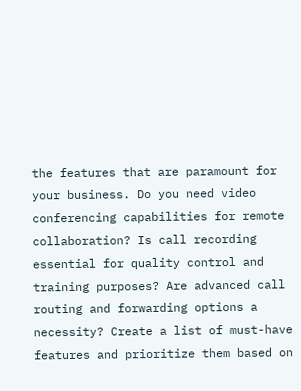the features that are paramount for your business. Do you need video conferencing capabilities for remote collaboration? Is call recording essential for quality control and training purposes? Are advanced call routing and forwarding options a necessity? Create a list of must-have features and prioritize them based on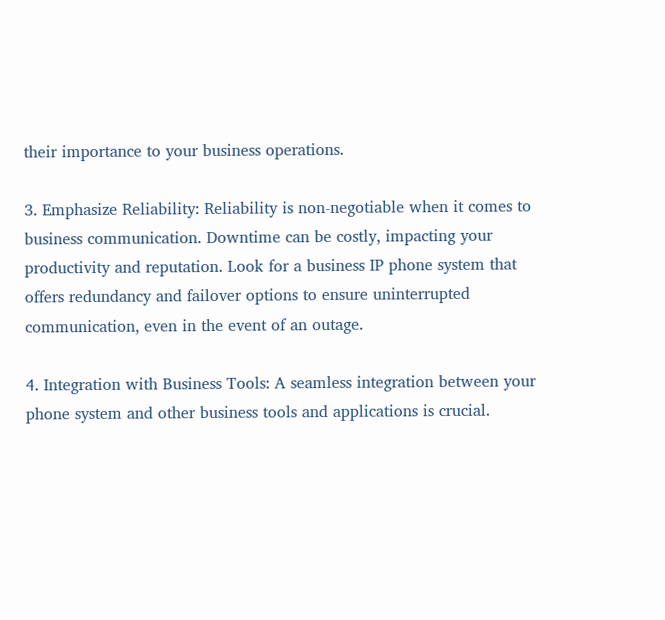their importance to your business operations.

3. Emphasize Reliability: Reliability is non-negotiable when it comes to business communication. Downtime can be costly, impacting your productivity and reputation. Look for a business IP phone system that offers redundancy and failover options to ensure uninterrupted communication, even in the event of an outage.

4. Integration with Business Tools: A seamless integration between your phone system and other business tools and applications is crucial.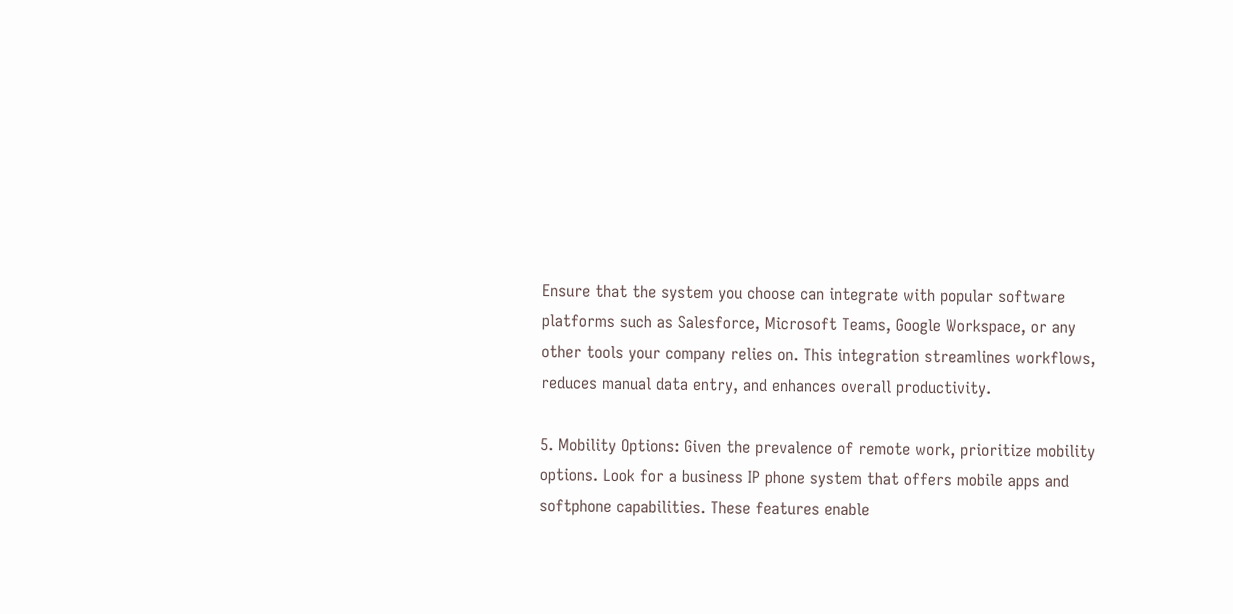Ensure that the system you choose can integrate with popular software platforms such as Salesforce, Microsoft Teams, Google Workspace, or any other tools your company relies on. This integration streamlines workflows, reduces manual data entry, and enhances overall productivity.

5. Mobility Options: Given the prevalence of remote work, prioritize mobility options. Look for a business IP phone system that offers mobile apps and softphone capabilities. These features enable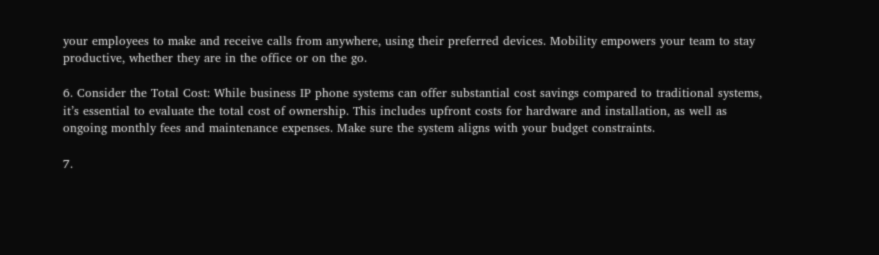your employees to make and receive calls from anywhere, using their preferred devices. Mobility empowers your team to stay productive, whether they are in the office or on the go.

6. Consider the Total Cost: While business IP phone systems can offer substantial cost savings compared to traditional systems, it’s essential to evaluate the total cost of ownership. This includes upfront costs for hardware and installation, as well as ongoing monthly fees and maintenance expenses. Make sure the system aligns with your budget constraints.

7.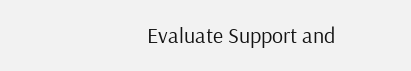Evaluate Support and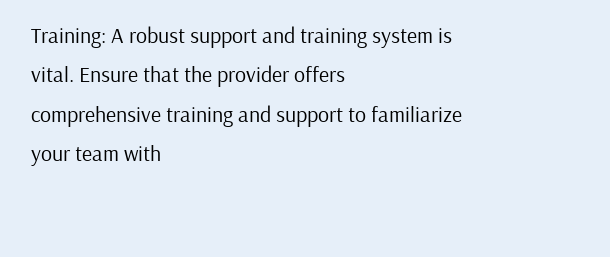Training: A robust support and training system is vital. Ensure that the provider offers comprehensive training and support to familiarize your team with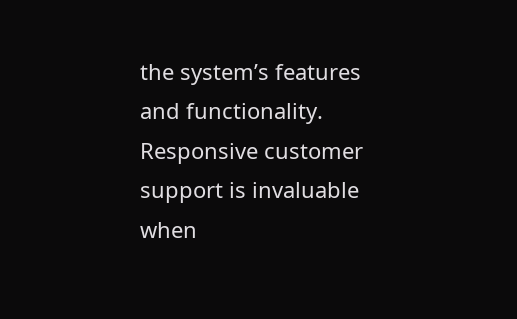the system’s features and functionality. Responsive customer support is invaluable when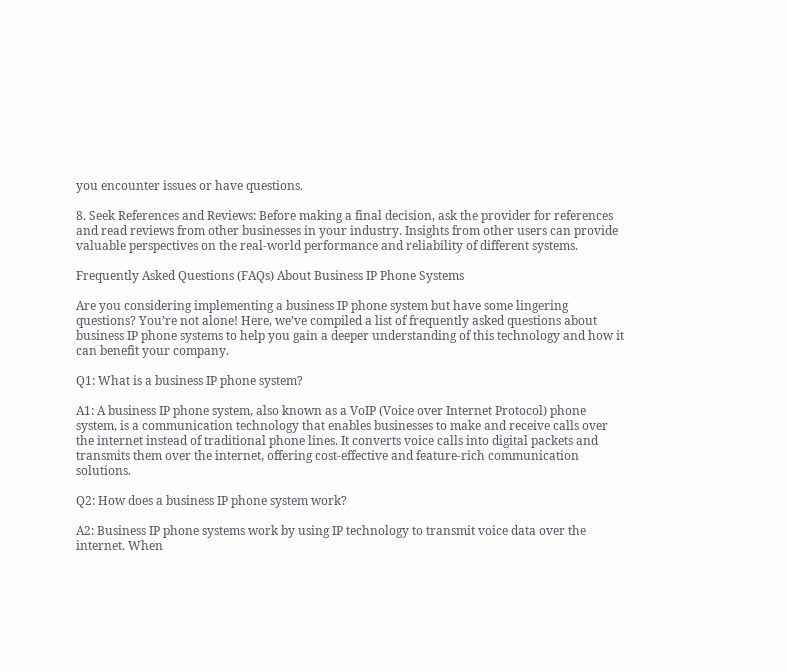you encounter issues or have questions.

8. Seek References and Reviews: Before making a final decision, ask the provider for references and read reviews from other businesses in your industry. Insights from other users can provide valuable perspectives on the real-world performance and reliability of different systems.

Frequently Asked Questions (FAQs) About Business IP Phone Systems

Are you considering implementing a business IP phone system but have some lingering questions? You’re not alone! Here, we’ve compiled a list of frequently asked questions about business IP phone systems to help you gain a deeper understanding of this technology and how it can benefit your company.

Q1: What is a business IP phone system?

A1: A business IP phone system, also known as a VoIP (Voice over Internet Protocol) phone system, is a communication technology that enables businesses to make and receive calls over the internet instead of traditional phone lines. It converts voice calls into digital packets and transmits them over the internet, offering cost-effective and feature-rich communication solutions.

Q2: How does a business IP phone system work?

A2: Business IP phone systems work by using IP technology to transmit voice data over the internet. When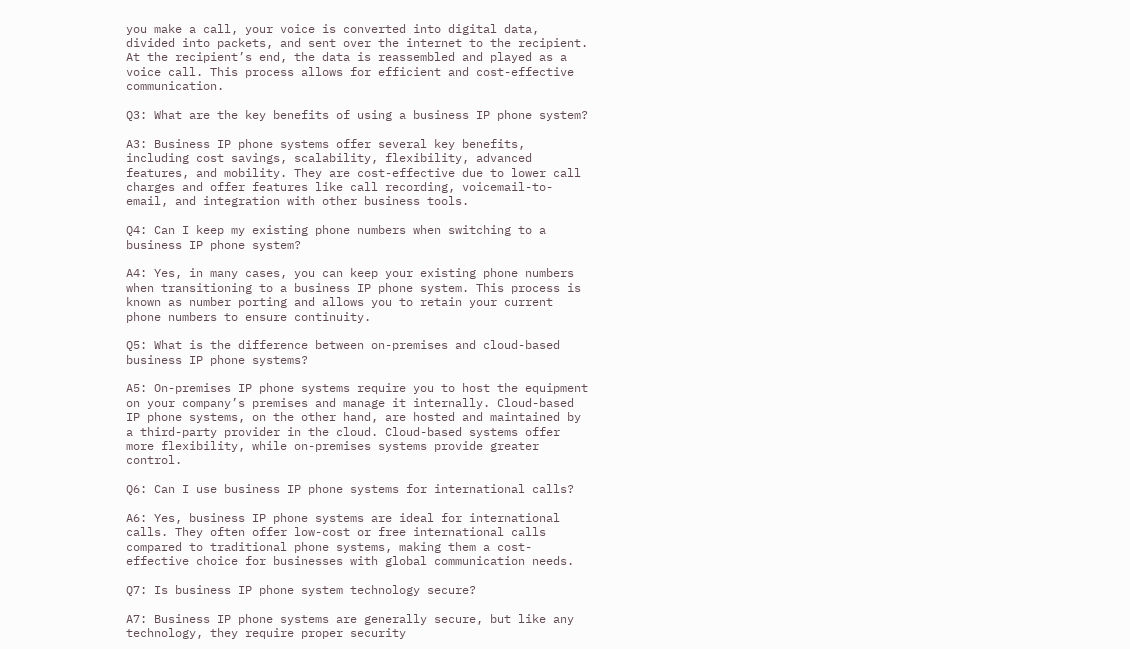you make a call, your voice is converted into digital data, divided into packets, and sent over the internet to the recipient. At the recipient’s end, the data is reassembled and played as a voice call. This process allows for efficient and cost-effective communication.

Q3: What are the key benefits of using a business IP phone system?

A3: Business IP phone systems offer several key benefits, including cost savings, scalability, flexibility, advanced features, and mobility. They are cost-effective due to lower call charges and offer features like call recording, voicemail-to-email, and integration with other business tools.

Q4: Can I keep my existing phone numbers when switching to a business IP phone system?

A4: Yes, in many cases, you can keep your existing phone numbers when transitioning to a business IP phone system. This process is known as number porting and allows you to retain your current phone numbers to ensure continuity.

Q5: What is the difference between on-premises and cloud-based business IP phone systems?

A5: On-premises IP phone systems require you to host the equipment on your company’s premises and manage it internally. Cloud-based IP phone systems, on the other hand, are hosted and maintained by a third-party provider in the cloud. Cloud-based systems offer more flexibility, while on-premises systems provide greater control.

Q6: Can I use business IP phone systems for international calls?

A6: Yes, business IP phone systems are ideal for international calls. They often offer low-cost or free international calls compared to traditional phone systems, making them a cost-effective choice for businesses with global communication needs.

Q7: Is business IP phone system technology secure?

A7: Business IP phone systems are generally secure, but like any technology, they require proper security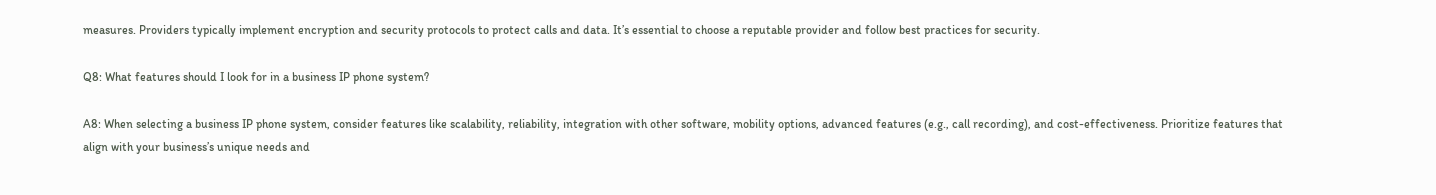measures. Providers typically implement encryption and security protocols to protect calls and data. It’s essential to choose a reputable provider and follow best practices for security.

Q8: What features should I look for in a business IP phone system?

A8: When selecting a business IP phone system, consider features like scalability, reliability, integration with other software, mobility options, advanced features (e.g., call recording), and cost-effectiveness. Prioritize features that align with your business’s unique needs and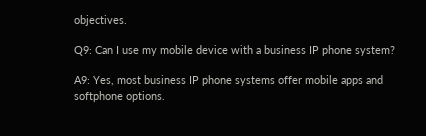objectives.

Q9: Can I use my mobile device with a business IP phone system?

A9: Yes, most business IP phone systems offer mobile apps and softphone options.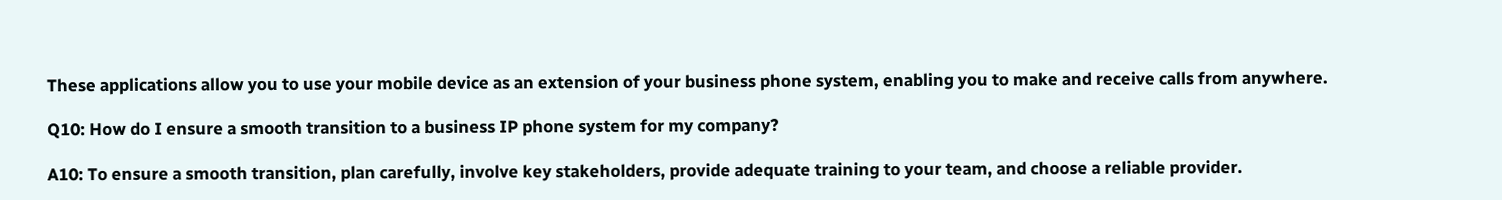These applications allow you to use your mobile device as an extension of your business phone system, enabling you to make and receive calls from anywhere.

Q10: How do I ensure a smooth transition to a business IP phone system for my company?

A10: To ensure a smooth transition, plan carefully, involve key stakeholders, provide adequate training to your team, and choose a reliable provider.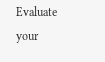Evaluate your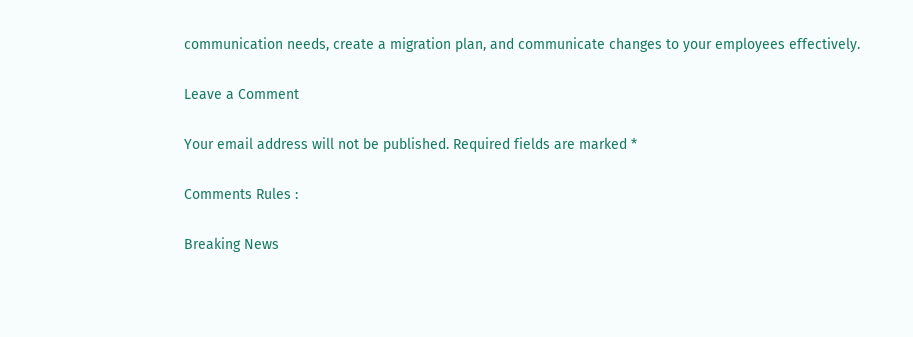communication needs, create a migration plan, and communicate changes to your employees effectively.

Leave a Comment

Your email address will not be published. Required fields are marked *

Comments Rules :

Breaking News